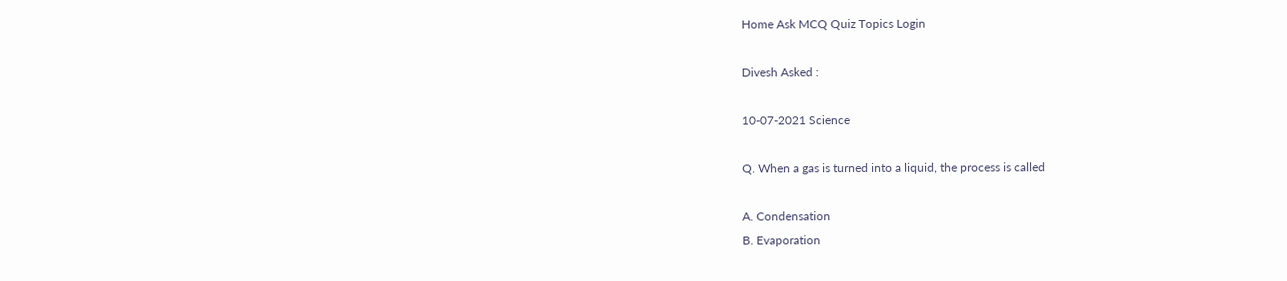Home Ask MCQ Quiz Topics Login

Divesh Asked :

10-07-2021 Science

Q. When a gas is turned into a liquid, the process is called

A. Condensation
B. Evaporation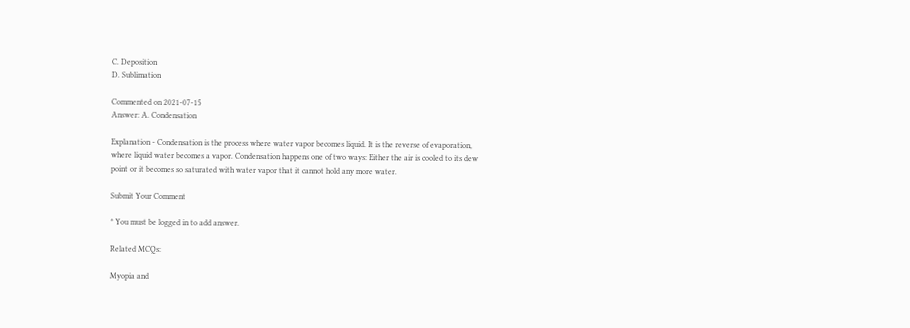C. Deposition
D. Sublimation

Commented on 2021-07-15
Answer: A. Condensation

Explanation - Condensation is the process where water vapor becomes liquid. It is the reverse of evaporation, where liquid water becomes a vapor. Condensation happens one of two ways: Either the air is cooled to its dew point or it becomes so saturated with water vapor that it cannot hold any more water.

Submit Your Comment

* You must be logged in to add answer.

Related MCQs:

Myopia and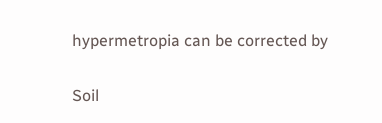hypermetropia can be corrected by

Soil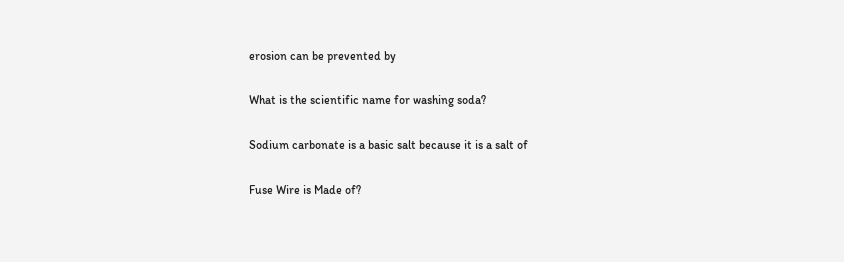erosion can be prevented by

What is the scientific name for washing soda?

Sodium carbonate is a basic salt because it is a salt of

Fuse Wire is Made of?